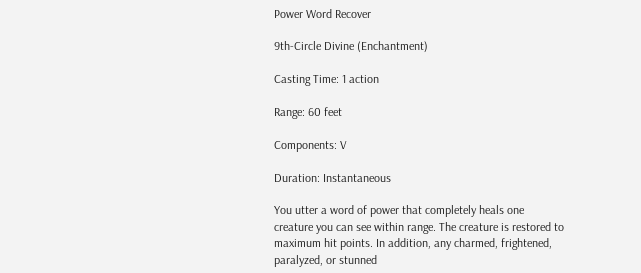Power Word Recover

9th-Circle Divine (Enchantment)

Casting Time: 1 action

Range: 60 feet

Components: V

Duration: Instantaneous

You utter a word of power that completely heals one creature you can see within range. The creature is restored to maximum hit points. In addition, any charmed, frightened, paralyzed, or stunned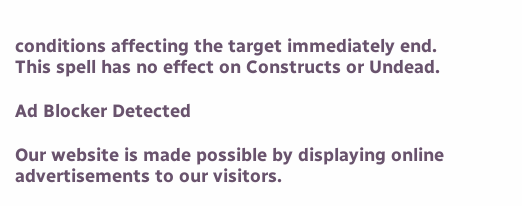conditions affecting the target immediately end. This spell has no effect on Constructs or Undead.

Ad Blocker Detected

Our website is made possible by displaying online advertisements to our visitors.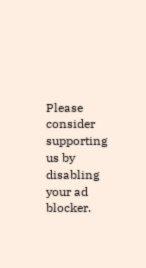Please consider supporting us by disabling your ad blocker.